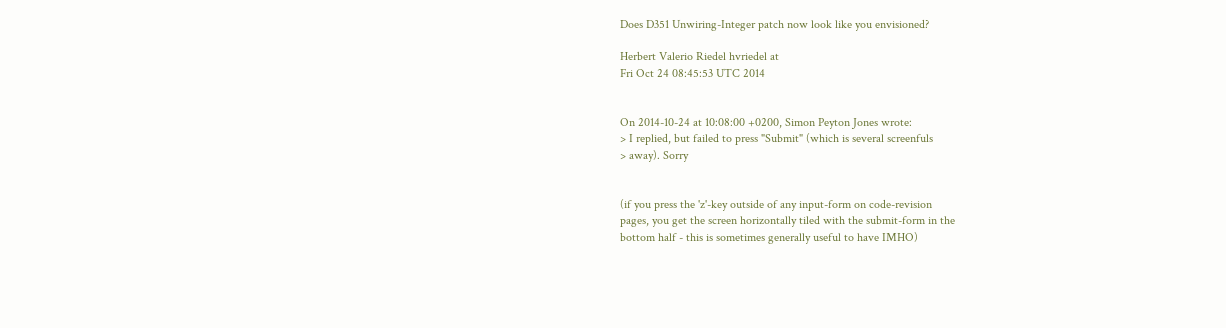Does D351 Unwiring-Integer patch now look like you envisioned?

Herbert Valerio Riedel hvriedel at
Fri Oct 24 08:45:53 UTC 2014


On 2014-10-24 at 10:08:00 +0200, Simon Peyton Jones wrote:
> I replied, but failed to press "Submit" (which is several screenfuls
> away). Sorry


(if you press the 'z'-key outside of any input-form on code-revision
pages, you get the screen horizontally tiled with the submit-form in the
bottom half - this is sometimes generally useful to have IMHO)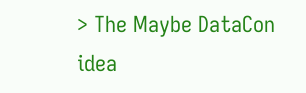> The Maybe DataCon idea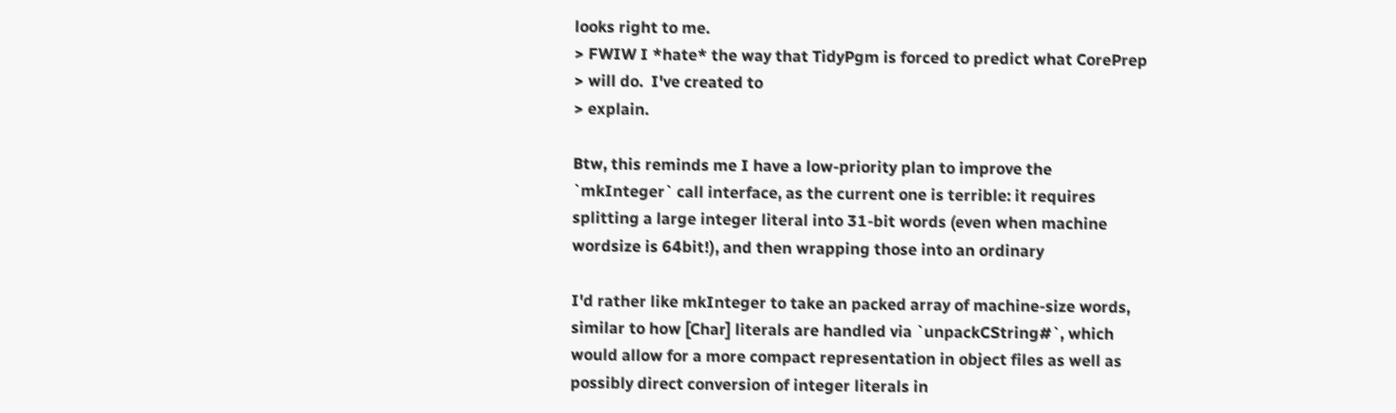looks right to me.
> FWIW I *hate* the way that TidyPgm is forced to predict what CorePrep
> will do.  I've created to
> explain.

Btw, this reminds me I have a low-priority plan to improve the
`mkInteger` call interface, as the current one is terrible: it requires
splitting a large integer literal into 31-bit words (even when machine
wordsize is 64bit!), and then wrapping those into an ordinary

I'd rather like mkInteger to take an packed array of machine-size words,
similar to how [Char] literals are handled via `unpackCString#`, which
would allow for a more compact representation in object files as well as
possibly direct conversion of integer literals in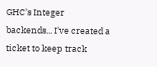GHC's Integer
backends... I've created a ticket to keep track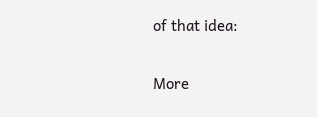of that idea:


More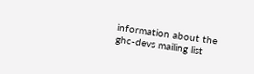information about the ghc-devs mailing list